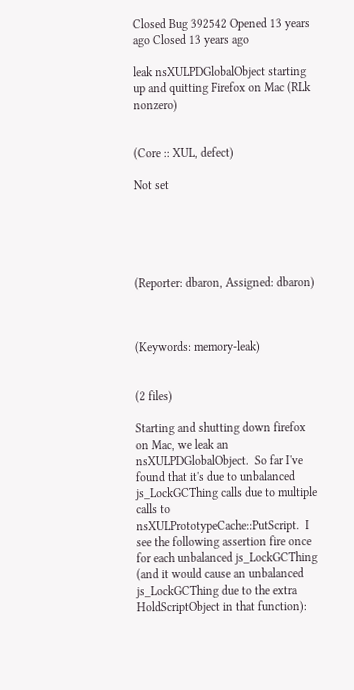Closed Bug 392542 Opened 13 years ago Closed 13 years ago

leak nsXULPDGlobalObject starting up and quitting Firefox on Mac (RLk nonzero)


(Core :: XUL, defect)

Not set





(Reporter: dbaron, Assigned: dbaron)



(Keywords: memory-leak)


(2 files)

Starting and shutting down firefox on Mac, we leak an nsXULPDGlobalObject.  So far I've found that it's due to unbalanced js_LockGCThing calls due to multiple calls to nsXULPrototypeCache::PutScript.  I see the following assertion fire once for each unbalanced js_LockGCThing (and it would cause an unbalanced js_LockGCThing due to the extra HoldScriptObject in that function):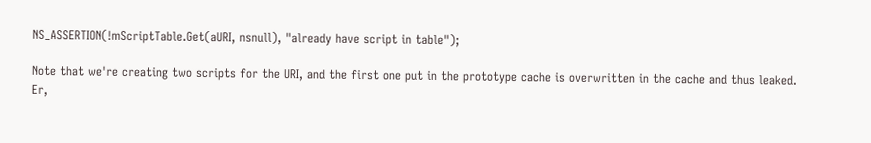NS_ASSERTION(!mScriptTable.Get(aURI, nsnull), "already have script in table");

Note that we're creating two scripts for the URI, and the first one put in the prototype cache is overwritten in the cache and thus leaked.
Er,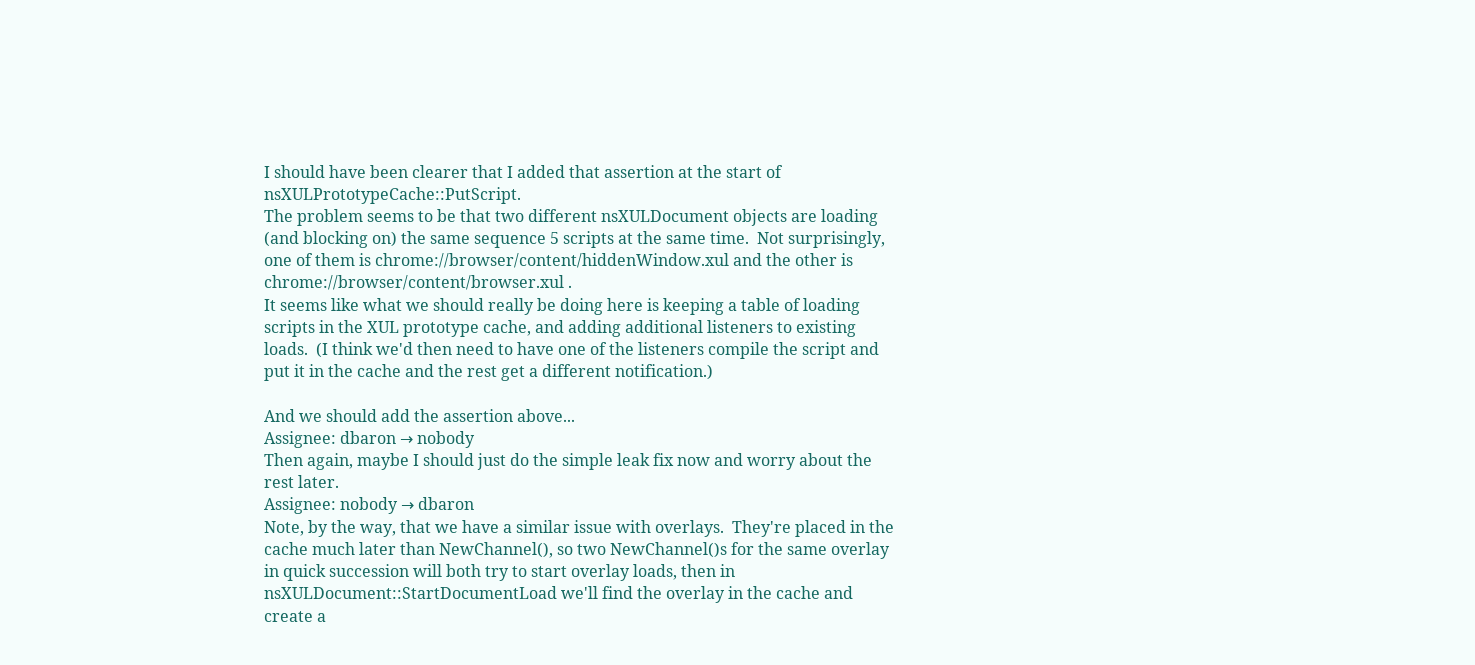I should have been clearer that I added that assertion at the start of nsXULPrototypeCache::PutScript.
The problem seems to be that two different nsXULDocument objects are loading (and blocking on) the same sequence 5 scripts at the same time.  Not surprisingly, one of them is chrome://browser/content/hiddenWindow.xul and the other is chrome://browser/content/browser.xul .
It seems like what we should really be doing here is keeping a table of loading scripts in the XUL prototype cache, and adding additional listeners to existing loads.  (I think we'd then need to have one of the listeners compile the script and put it in the cache and the rest get a different notification.)

And we should add the assertion above...
Assignee: dbaron → nobody
Then again, maybe I should just do the simple leak fix now and worry about the rest later.
Assignee: nobody → dbaron
Note, by the way, that we have a similar issue with overlays.  They're placed in the cache much later than NewChannel(), so two NewChannel()s for the same overlay in quick succession will both try to start overlay loads, then in nsXULDocument::StartDocumentLoad we'll find the overlay in the cache and create a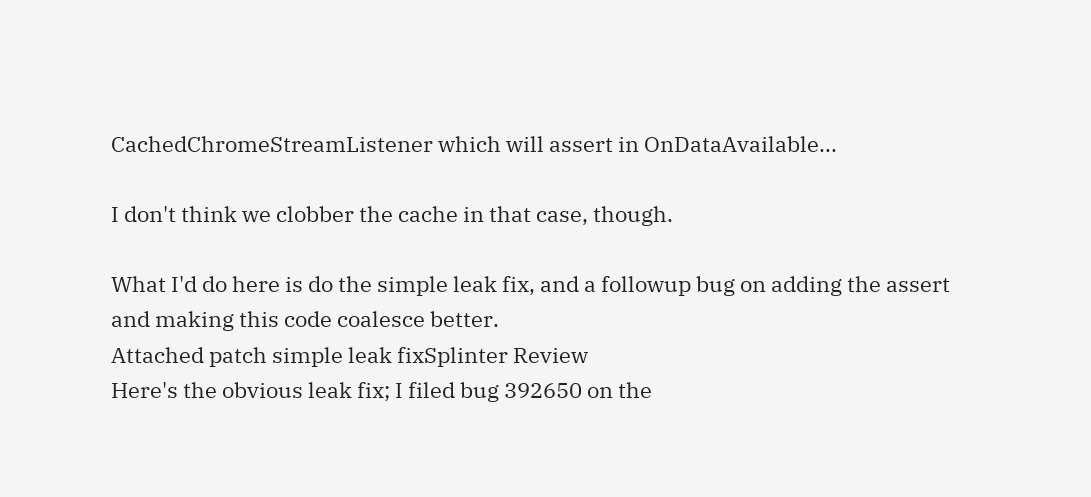CachedChromeStreamListener which will assert in OnDataAvailable...

I don't think we clobber the cache in that case, though.

What I'd do here is do the simple leak fix, and a followup bug on adding the assert and making this code coalesce better.
Attached patch simple leak fixSplinter Review
Here's the obvious leak fix; I filed bug 392650 on the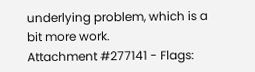underlying problem, which is a bit more work.
Attachment #277141 - Flags: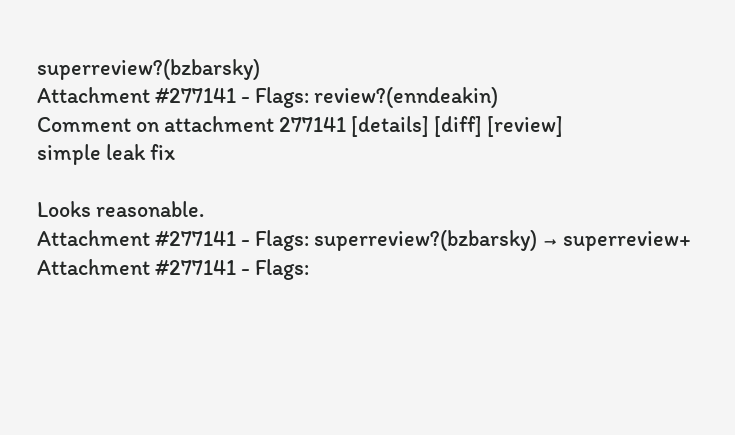superreview?(bzbarsky)
Attachment #277141 - Flags: review?(enndeakin)
Comment on attachment 277141 [details] [diff] [review]
simple leak fix

Looks reasonable.
Attachment #277141 - Flags: superreview?(bzbarsky) → superreview+
Attachment #277141 - Flags: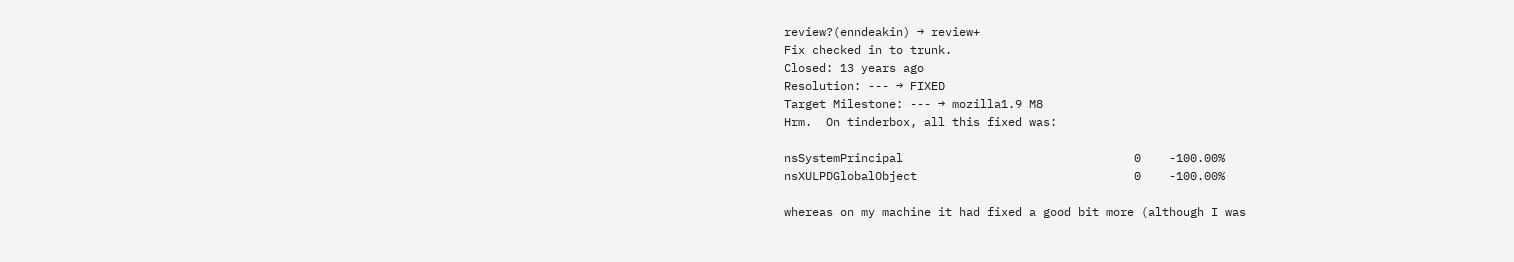review?(enndeakin) → review+
Fix checked in to trunk.
Closed: 13 years ago
Resolution: --- → FIXED
Target Milestone: --- → mozilla1.9 M8
Hrm.  On tinderbox, all this fixed was:

nsSystemPrincipal                                 0    -100.00%
nsXULPDGlobalObject                               0    -100.00%

whereas on my machine it had fixed a good bit more (although I was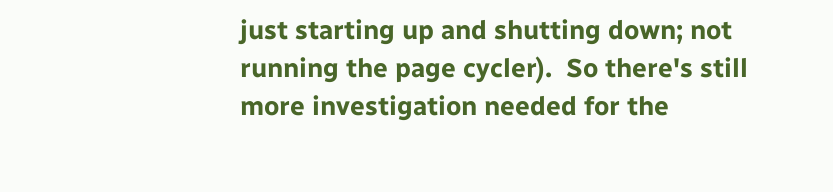just starting up and shutting down; not running the page cycler).  So there's still more investigation needed for the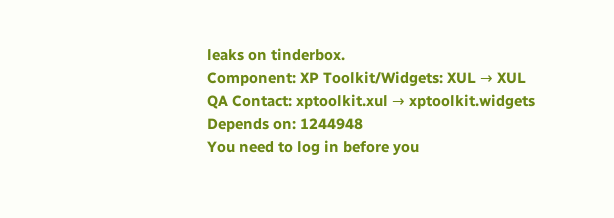leaks on tinderbox.
Component: XP Toolkit/Widgets: XUL → XUL
QA Contact: xptoolkit.xul → xptoolkit.widgets
Depends on: 1244948
You need to log in before you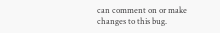can comment on or make changes to this bug.